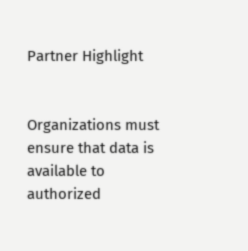Partner Highlight


Organizations must ensure that data is available to authorized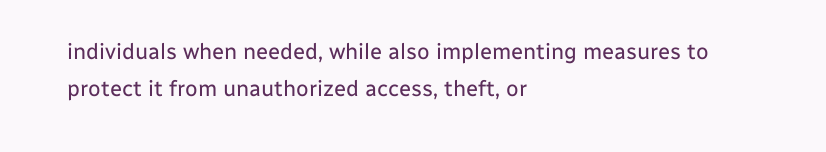individuals when needed, while also implementing measures to protect it from unauthorized access, theft, or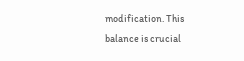modification. This balance is crucial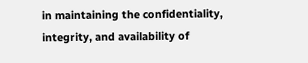in maintaining the confidentiality, integrity, and availability of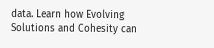data. Learn how Evolving Solutions and Cohesity can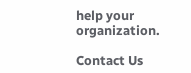help your organization.

Contact Us